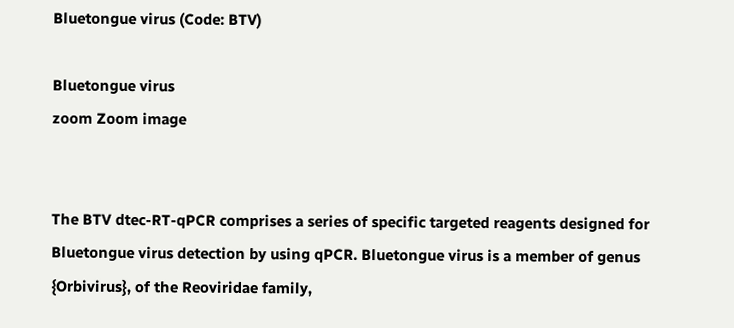Bluetongue virus (Code: BTV)

Bluetongue virus
zoom Zoom image


The BTV dtec-RT-qPCR comprises a series of specific targeted reagents designed for Bluetongue virus detection by using qPCR. Bluetongue virus is a member of genus {Orbivirus}, of the Reoviridae family,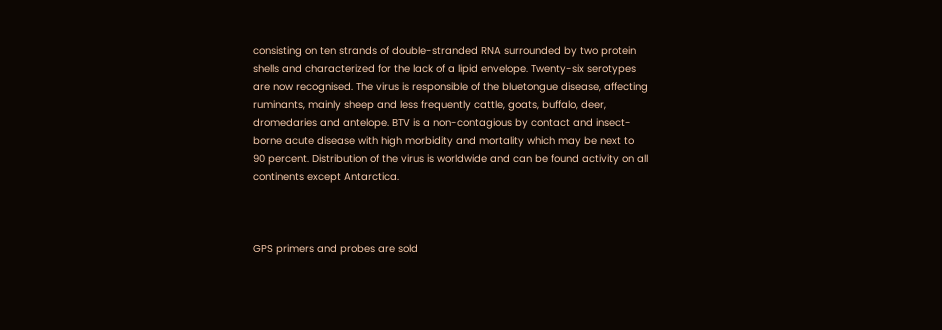consisting on ten strands of double-stranded RNA surrounded by two protein shells and characterized for the lack of a lipid envelope. Twenty-six serotypes are now recognised. The virus is responsible of the bluetongue disease, affecting ruminants, mainly sheep and less frequently cattle, goats, buffalo, deer, dromedaries and antelope. BTV is a non-contagious by contact and insect-borne acute disease with high morbidity and mortality which may be next to 90 percent. Distribution of the virus is worldwide and can be found activity on all continents except Antarctica.



GPS primers and probes are sold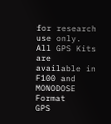for research use only.
All GPS Kits are available in F100 and MONODOSE Format
GPS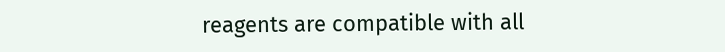reagents are compatible with all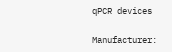qPCR devices

Manufacturer: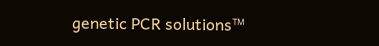genetic PCR solutions™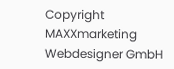Copyright MAXXmarketing Webdesigner GmbH